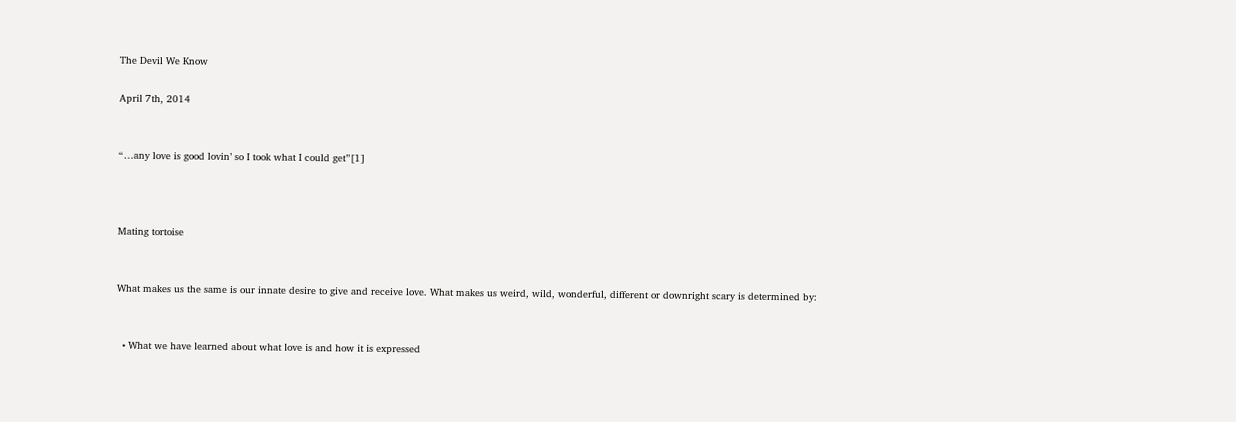The Devil We Know

April 7th, 2014


“…any love is good lovin’ so I took what I could get”[1]



Mating tortoise


What makes us the same is our innate desire to give and receive love. What makes us weird, wild, wonderful, different or downright scary is determined by:


  • What we have learned about what love is and how it is expressed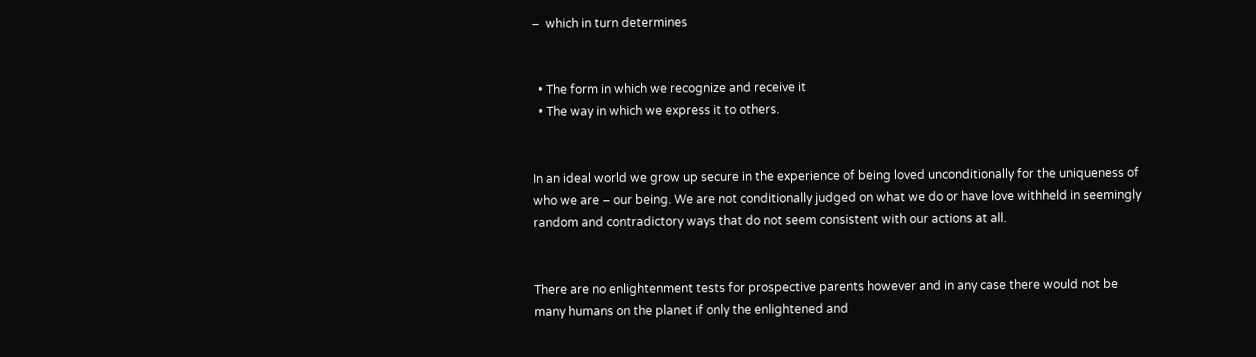–  which in turn determines


  • The form in which we recognize and receive it
  • The way in which we express it to others.


In an ideal world we grow up secure in the experience of being loved unconditionally for the uniqueness of who we are – our being. We are not conditionally judged on what we do or have love withheld in seemingly random and contradictory ways that do not seem consistent with our actions at all.


There are no enlightenment tests for prospective parents however and in any case there would not be many humans on the planet if only the enlightened and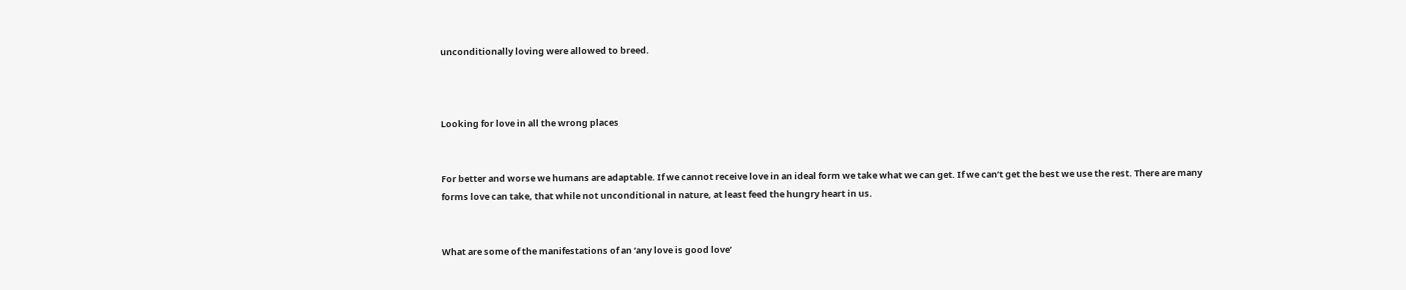unconditionally loving were allowed to breed.



Looking for love in all the wrong places


For better and worse we humans are adaptable. If we cannot receive love in an ideal form we take what we can get. If we can’t get the best we use the rest. There are many forms love can take, that while not unconditional in nature, at least feed the hungry heart in us.


What are some of the manifestations of an ‘any love is good love’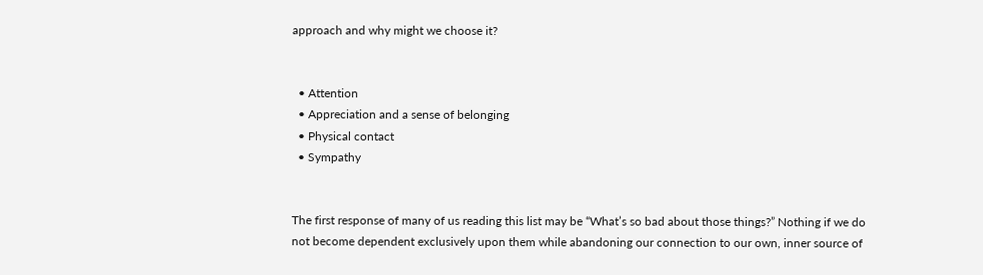approach and why might we choose it?


  • Attention
  • Appreciation and a sense of belonging
  • Physical contact
  • Sympathy


The first response of many of us reading this list may be “What’s so bad about those things?” Nothing if we do not become dependent exclusively upon them while abandoning our connection to our own, inner source of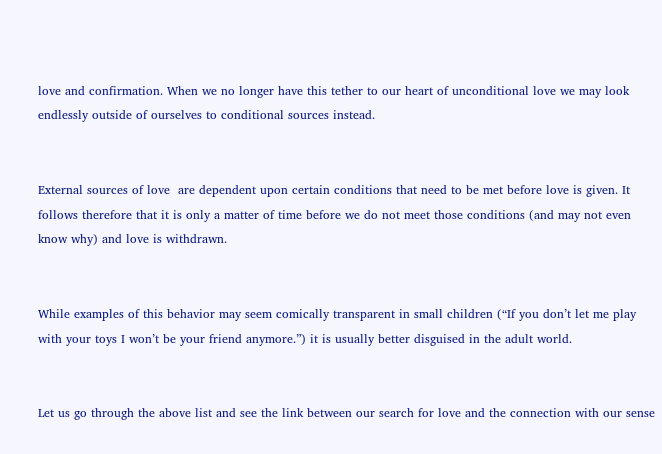love and confirmation. When we no longer have this tether to our heart of unconditional love we may look endlessly outside of ourselves to conditional sources instead.


External sources of love  are dependent upon certain conditions that need to be met before love is given. It follows therefore that it is only a matter of time before we do not meet those conditions (and may not even know why) and love is withdrawn.


While examples of this behavior may seem comically transparent in small children (“If you don’t let me play with your toys I won’t be your friend anymore.”) it is usually better disguised in the adult world.


Let us go through the above list and see the link between our search for love and the connection with our sense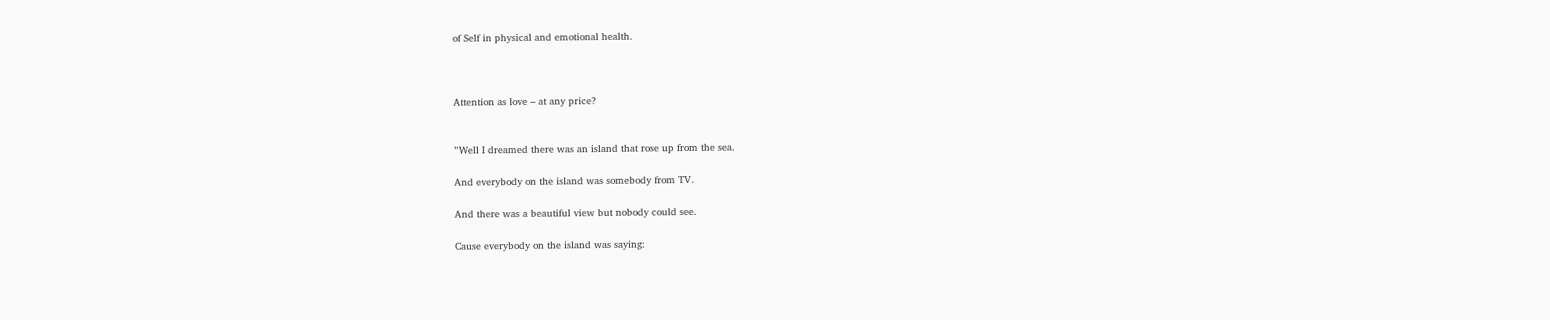of Self in physical and emotional health.



Attention as love – at any price?


”Well I dreamed there was an island that rose up from the sea.

And everybody on the island was somebody from TV.

And there was a beautiful view but nobody could see.

Cause everybody on the island was saying: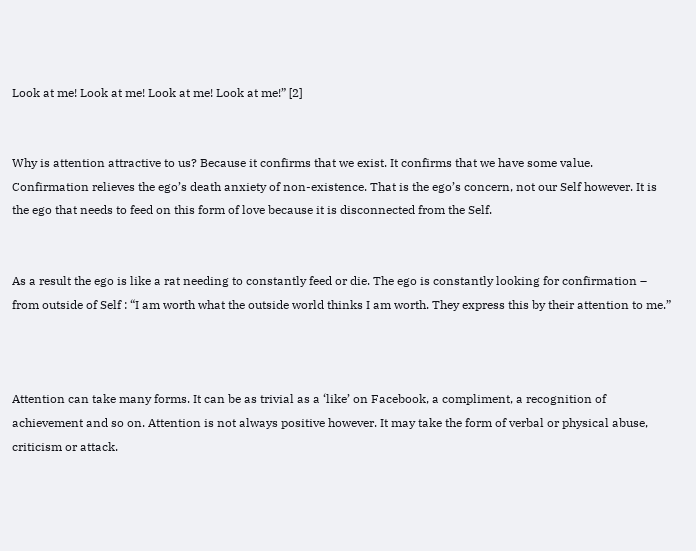Look at me! Look at me! Look at me! Look at me!” [2]


Why is attention attractive to us? Because it confirms that we exist. It confirms that we have some value. Confirmation relieves the ego’s death anxiety of non-existence. That is the ego’s concern, not our Self however. It is the ego that needs to feed on this form of love because it is disconnected from the Self.


As a result the ego is like a rat needing to constantly feed or die. The ego is constantly looking for confirmation – from outside of Self : “I am worth what the outside world thinks I am worth. They express this by their attention to me.”



Attention can take many forms. It can be as trivial as a ‘like’ on Facebook, a compliment, a recognition of achievement and so on. Attention is not always positive however. It may take the form of verbal or physical abuse, criticism or attack.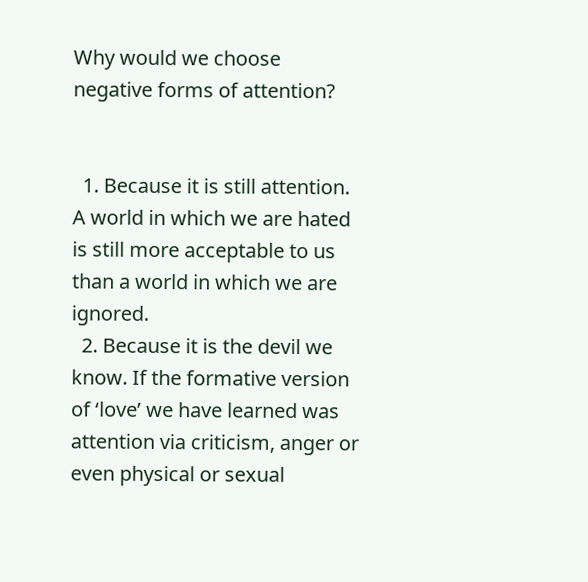Why would we choose negative forms of attention?


  1. Because it is still attention. A world in which we are hated is still more acceptable to us than a world in which we are ignored.
  2. Because it is the devil we know. If the formative version of ‘love’ we have learned was attention via criticism, anger or even physical or sexual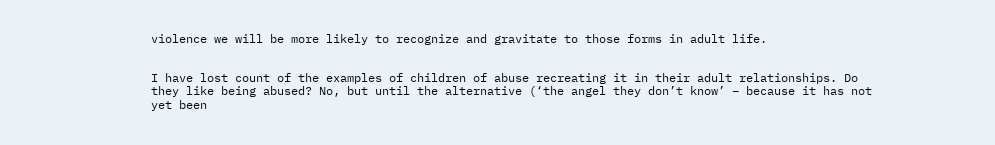violence we will be more likely to recognize and gravitate to those forms in adult life.


I have lost count of the examples of children of abuse recreating it in their adult relationships. Do they like being abused? No, but until the alternative (‘the angel they don’t know’ – because it has not yet been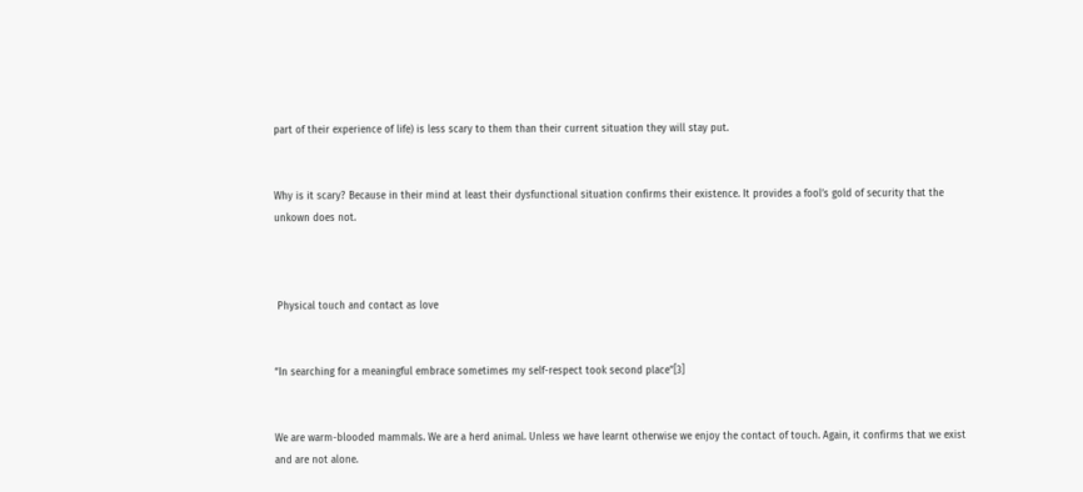part of their experience of life) is less scary to them than their current situation they will stay put.


Why is it scary? Because in their mind at least their dysfunctional situation confirms their existence. It provides a fool’s gold of security that the unkown does not.



 Physical touch and contact as love


“In searching for a meaningful embrace sometimes my self-respect took second place”[3]


We are warm-blooded mammals. We are a herd animal. Unless we have learnt otherwise we enjoy the contact of touch. Again, it confirms that we exist and are not alone.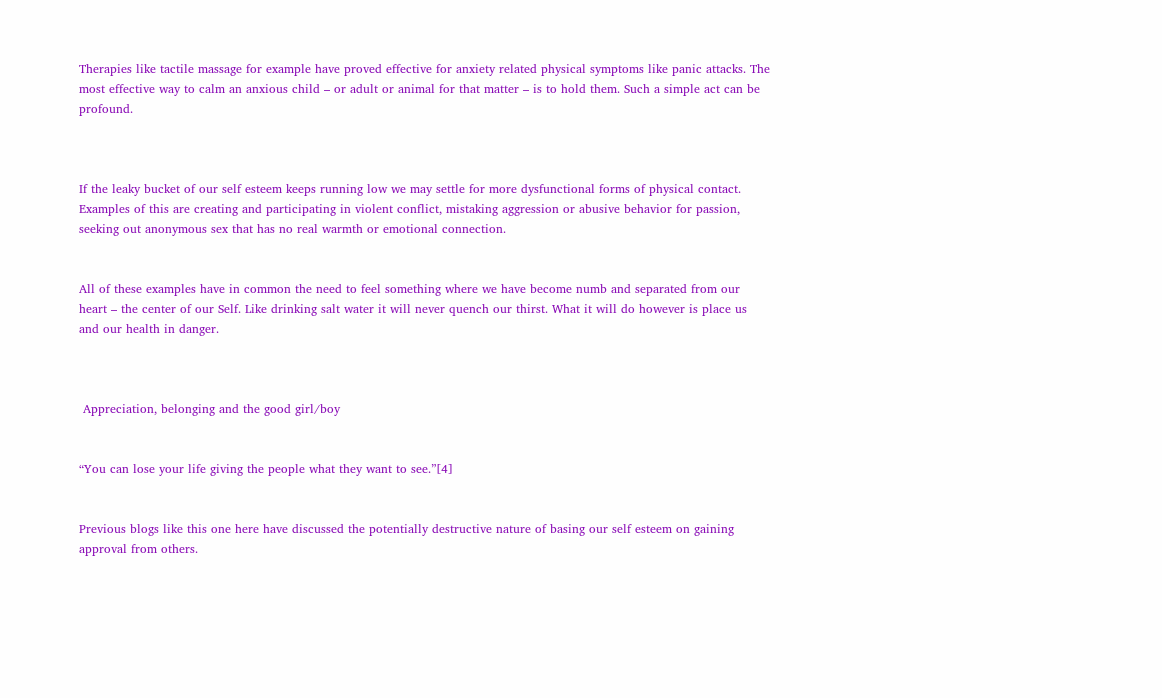Therapies like tactile massage for example have proved effective for anxiety related physical symptoms like panic attacks. The most effective way to calm an anxious child – or adult or animal for that matter – is to hold them. Such a simple act can be profound.



If the leaky bucket of our self esteem keeps running low we may settle for more dysfunctional forms of physical contact. Examples of this are creating and participating in violent conflict, mistaking aggression or abusive behavior for passion, seeking out anonymous sex that has no real warmth or emotional connection.


All of these examples have in common the need to feel something where we have become numb and separated from our heart – the center of our Self. Like drinking salt water it will never quench our thirst. What it will do however is place us and our health in danger.



 Appreciation, belonging and the good girl/boy


“You can lose your life giving the people what they want to see.”[4]


Previous blogs like this one here have discussed the potentially destructive nature of basing our self esteem on gaining approval from others.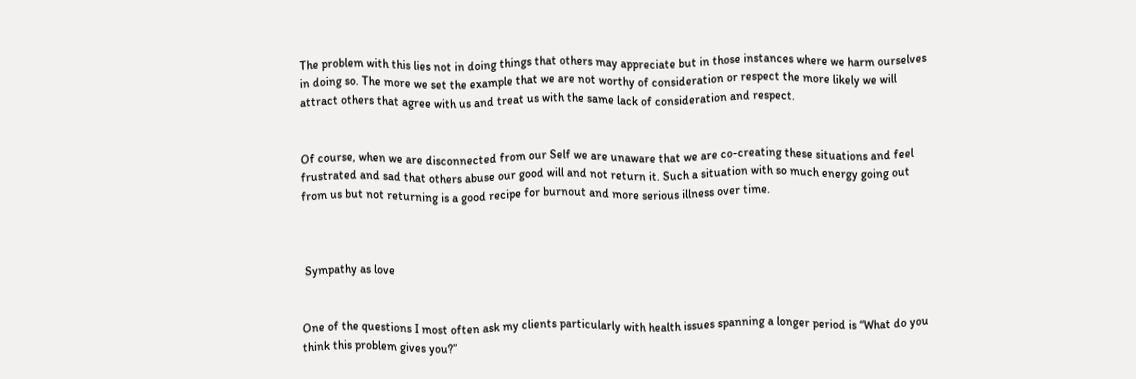The problem with this lies not in doing things that others may appreciate but in those instances where we harm ourselves in doing so. The more we set the example that we are not worthy of consideration or respect the more likely we will attract others that agree with us and treat us with the same lack of consideration and respect.


Of course, when we are disconnected from our Self we are unaware that we are co-creating these situations and feel frustrated and sad that others abuse our good will and not return it. Such a situation with so much energy going out from us but not returning is a good recipe for burnout and more serious illness over time.



 Sympathy as love


One of the questions I most often ask my clients particularly with health issues spanning a longer period is “What do you think this problem gives you?”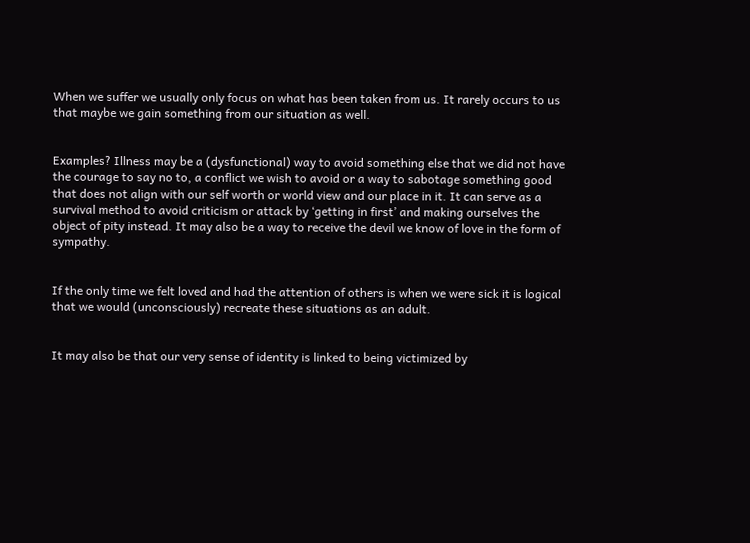When we suffer we usually only focus on what has been taken from us. It rarely occurs to us that maybe we gain something from our situation as well.


Examples? Illness may be a (dysfunctional) way to avoid something else that we did not have the courage to say no to, a conflict we wish to avoid or a way to sabotage something good that does not align with our self worth or world view and our place in it. It can serve as a survival method to avoid criticism or attack by ‘getting in first’ and making ourselves the object of pity instead. It may also be a way to receive the devil we know of love in the form of sympathy.


If the only time we felt loved and had the attention of others is when we were sick it is logical that we would (unconsciously) recreate these situations as an adult.


It may also be that our very sense of identity is linked to being victimized by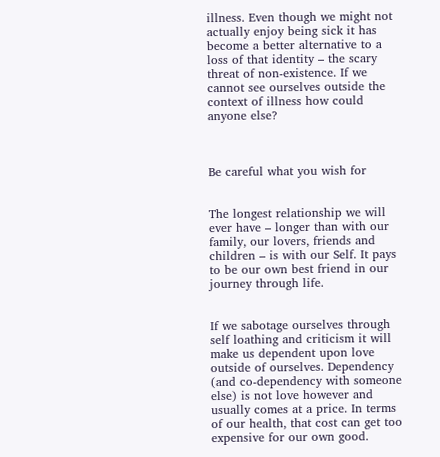illness. Even though we might not actually enjoy being sick it has become a better alternative to a loss of that identity – the scary threat of non-existence. If we cannot see ourselves outside the context of illness how could anyone else?



Be careful what you wish for


The longest relationship we will ever have – longer than with our family, our lovers, friends and children – is with our Self. It pays to be our own best friend in our journey through life.


If we sabotage ourselves through self loathing and criticism it will make us dependent upon love outside of ourselves. Dependency (and co-dependency with someone else) is not love however and usually comes at a price. In terms of our health, that cost can get too expensive for our own good.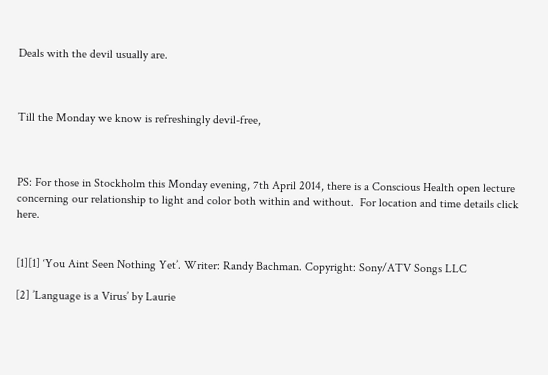Deals with the devil usually are.



Till the Monday we know is refreshingly devil-free,



PS: For those in Stockholm this Monday evening, 7th April 2014, there is a Conscious Health open lecture concerning our relationship to light and color both within and without.  For location and time details click here.


[1][1] ‘You Aint Seen Nothing Yet’. Writer: Randy Bachman. Copyright: Sony/ATV Songs LLC

[2] ’Language is a Virus’ by Laurie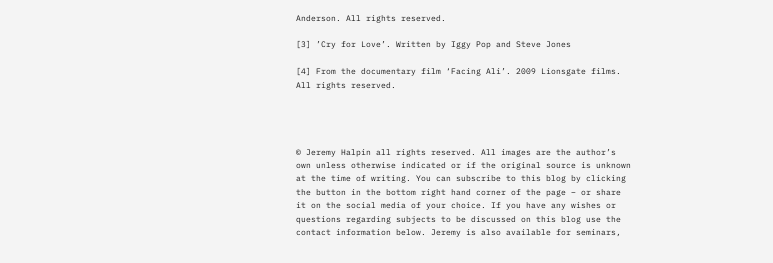Anderson. All rights reserved.

[3] ’Cry for Love’. Written by Iggy Pop and Steve Jones

[4] From the documentary film ‘Facing Ali’. 2009 Lionsgate films. All rights reserved.




© Jeremy Halpin all rights reserved. All images are the author’s own unless otherwise indicated or if the original source is unknown at the time of writing. You can subscribe to this blog by clicking the button in the bottom right hand corner of the page – or share it on the social media of your choice. If you have any wishes or questions regarding subjects to be discussed on this blog use the contact information below. Jeremy is also available for seminars,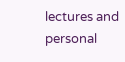lectures and personal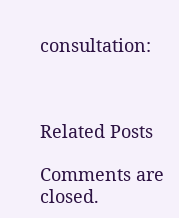consultation:



Related Posts

Comments are closed.